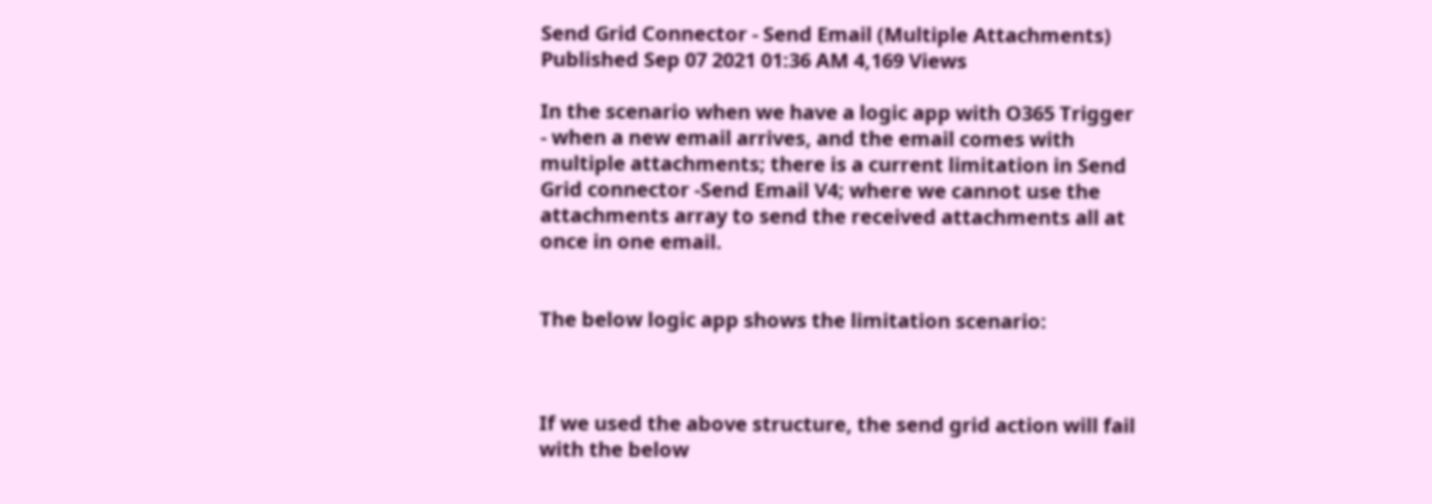Send Grid Connector - Send Email (Multiple Attachments)
Published Sep 07 2021 01:36 AM 4,169 Views

In the scenario when we have a logic app with O365 Trigger - when a new email arrives, and the email comes with multiple attachments; there is a current limitation in Send Grid connector -Send Email V4; where we cannot use the attachments array to send the received attachments all at once in one email.


The below logic app shows the limitation scenario:



If we used the above structure, the send grid action will fail with the below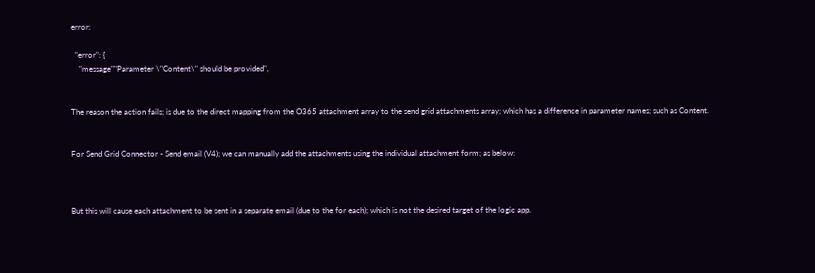error:

  "error": {
    "message""Parameter \"Content\" should be provided",


The reason the action fails; is due to the direct mapping from the O365 attachment array to the send grid attachments array; which has a difference in parameter names; such as Content.


For Send Grid Connector - Send email (V4); we can manually add the attachments using the individual attachment form; as below:



But this will cause each attachment to be sent in a separate email (due to the for each); which is not the desired target of the logic app.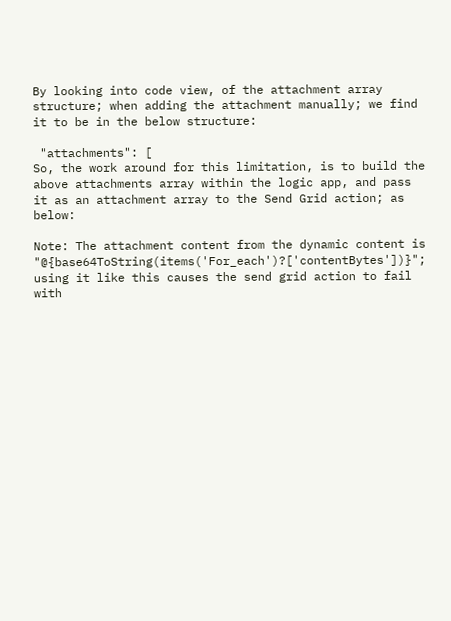By looking into code view, of the attachment array structure; when adding the attachment manually; we find it to be in the below structure:

 "attachments": [
So, the work around for this limitation, is to build the above attachments array within the logic app, and pass it as an attachment array to the Send Grid action; as below:

Note: The attachment content from the dynamic content is "@{base64ToString(items('For_each')?['contentBytes'])}"; using it like this causes the send grid action to fail with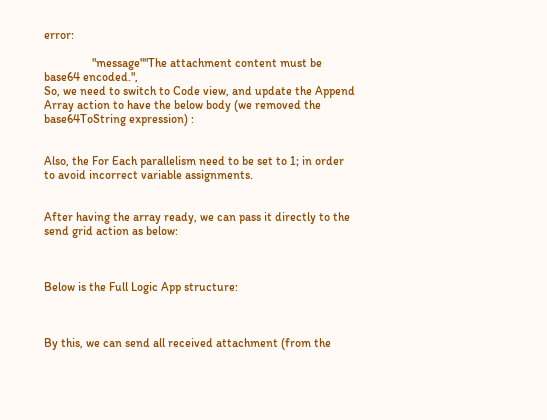error:

                "message""The attachment content must be base64 encoded.",
So, we need to switch to Code view, and update the Append Array action to have the below body (we removed the base64ToString expression) :


Also, the For Each parallelism need to be set to 1; in order to avoid incorrect variable assignments.


After having the array ready, we can pass it directly to the send grid action as below:



Below is the Full Logic App structure:



By this, we can send all received attachment (from the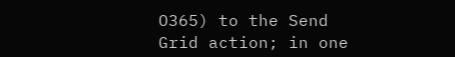O365) to the Send Grid action; in one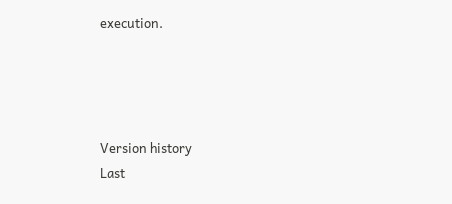execution.




Version history
Last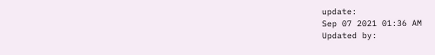update:
Sep 07 2021 01:36 AM
Updated by: